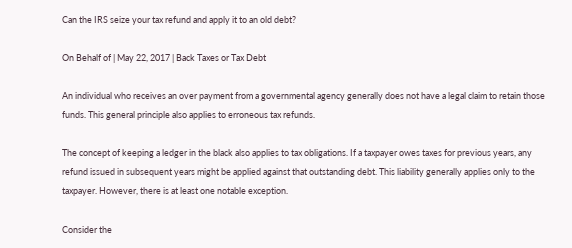Can the IRS seize your tax refund and apply it to an old debt?

On Behalf of | May 22, 2017 | Back Taxes or Tax Debt

An individual who receives an over payment from a governmental agency generally does not have a legal claim to retain those funds. This general principle also applies to erroneous tax refunds.

The concept of keeping a ledger in the black also applies to tax obligations. If a taxpayer owes taxes for previous years, any refund issued in subsequent years might be applied against that outstanding debt. This liability generally applies only to the taxpayer. However, there is at least one notable exception.

Consider the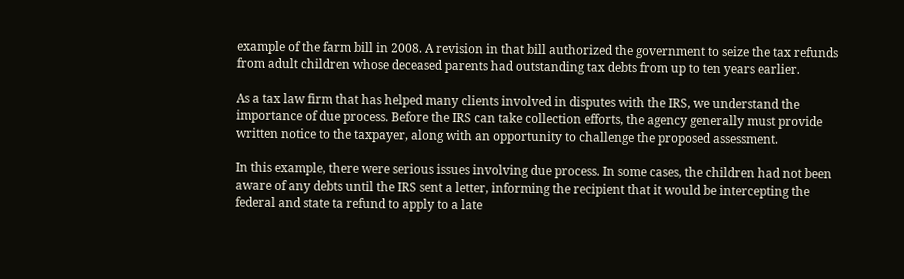example of the farm bill in 2008. A revision in that bill authorized the government to seize the tax refunds from adult children whose deceased parents had outstanding tax debts from up to ten years earlier.

As a tax law firm that has helped many clients involved in disputes with the IRS, we understand the importance of due process. Before the IRS can take collection efforts, the agency generally must provide written notice to the taxpayer, along with an opportunity to challenge the proposed assessment.

In this example, there were serious issues involving due process. In some cases, the children had not been aware of any debts until the IRS sent a letter, informing the recipient that it would be intercepting the federal and state ta refund to apply to a late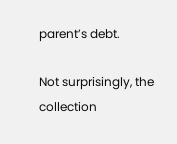parent’s debt.

Not surprisingly, the collection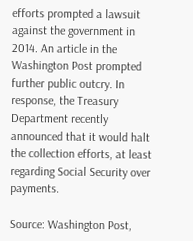efforts prompted a lawsuit against the government in 2014. An article in the Washington Post prompted further public outcry. In response, the Treasury Department recently announced that it would halt the collection efforts, at least regarding Social Security over payments.

Source: Washington Post,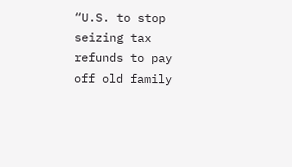“U.S. to stop seizing tax refunds to pay off old family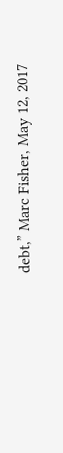debt,” Marc Fisher, May 12, 2017